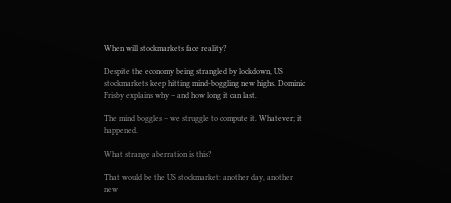When will stockmarkets face reality?

Despite the economy being strangled by lockdown, US stockmarkets keep hitting mind-boggling new highs. Dominic Frisby explains why – and how long it can last.

The mind boggles – we struggle to compute it. Whatever; it happened.

What strange aberration is this?

That would be the US stockmarket: another day, another new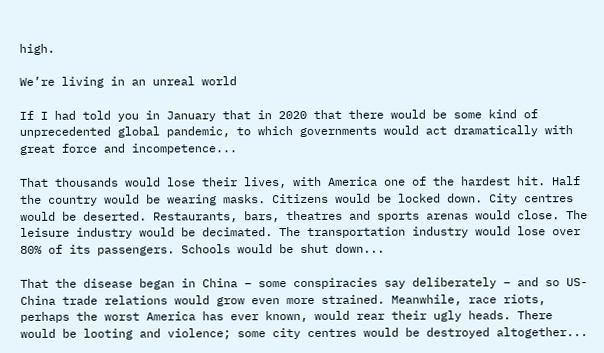high.

We’re living in an unreal world

If I had told you in January that in 2020 that there would be some kind of unprecedented global pandemic, to which governments would act dramatically with great force and incompetence...

That thousands would lose their lives, with America one of the hardest hit. Half the country would be wearing masks. Citizens would be locked down. City centres would be deserted. Restaurants, bars, theatres and sports arenas would close. The leisure industry would be decimated. The transportation industry would lose over 80% of its passengers. Schools would be shut down...

That the disease began in China – some conspiracies say deliberately – and so US-China trade relations would grow even more strained. Meanwhile, race riots, perhaps the worst America has ever known, would rear their ugly heads. There would be looting and violence; some city centres would be destroyed altogether...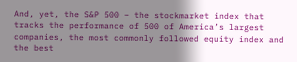And, yet, the S&P 500 – the stockmarket index that tracks the performance of 500 of America’s largest companies, the most commonly followed equity index and the best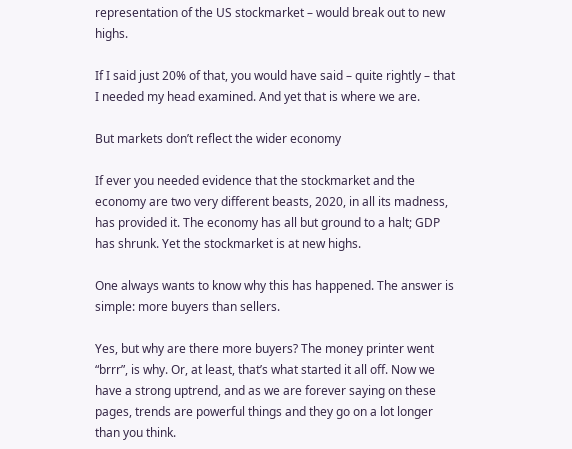representation of the US stockmarket – would break out to new highs.

If I said just 20% of that, you would have said – quite rightly – that I needed my head examined. And yet that is where we are.

But markets don’t reflect the wider economy

If ever you needed evidence that the stockmarket and the economy are two very different beasts, 2020, in all its madness, has provided it. The economy has all but ground to a halt; GDP has shrunk. Yet the stockmarket is at new highs.

One always wants to know why this has happened. The answer is simple: more buyers than sellers.

Yes, but why are there more buyers? The money printer went “brrr”, is why. Or, at least, that’s what started it all off. Now we have a strong uptrend, and as we are forever saying on these pages, trends are powerful things and they go on a lot longer than you think.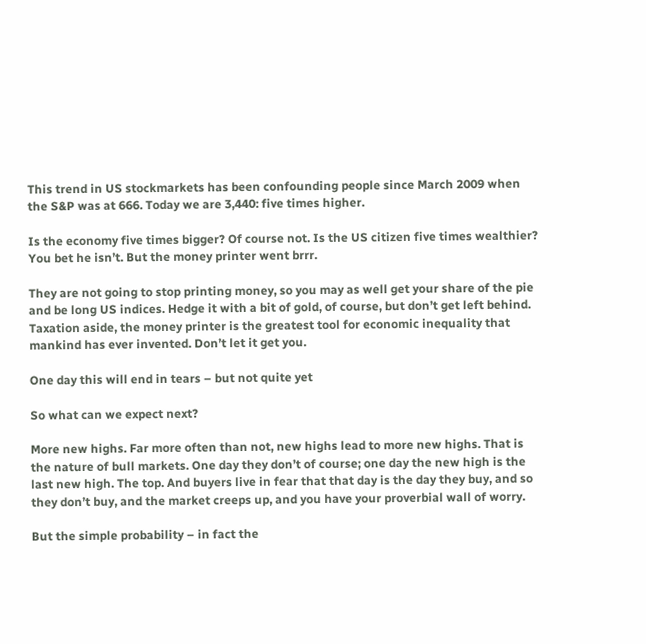This trend in US stockmarkets has been confounding people since March 2009 when the S&P was at 666. Today we are 3,440: five times higher.

Is the economy five times bigger? Of course not. Is the US citizen five times wealthier? You bet he isn’t. But the money printer went brrr.

They are not going to stop printing money, so you may as well get your share of the pie and be long US indices. Hedge it with a bit of gold, of course, but don’t get left behind. Taxation aside, the money printer is the greatest tool for economic inequality that mankind has ever invented. Don’t let it get you.

One day this will end in tears – but not quite yet

So what can we expect next?

More new highs. Far more often than not, new highs lead to more new highs. That is the nature of bull markets. One day they don’t of course; one day the new high is the last new high. The top. And buyers live in fear that that day is the day they buy, and so they don’t buy, and the market creeps up, and you have your proverbial wall of worry.

But the simple probability – in fact the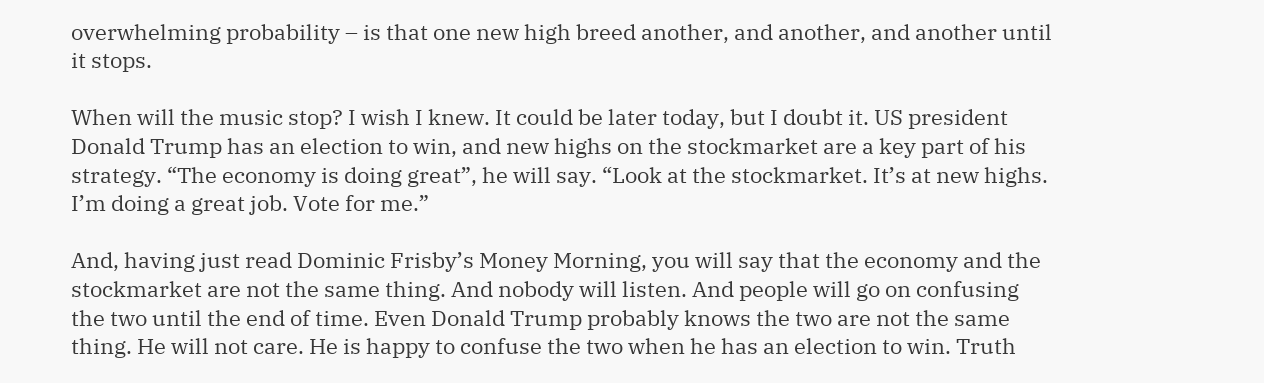overwhelming probability – is that one new high breed another, and another, and another until it stops.

When will the music stop? I wish I knew. It could be later today, but I doubt it. US president Donald Trump has an election to win, and new highs on the stockmarket are a key part of his strategy. “The economy is doing great”, he will say. “Look at the stockmarket. It’s at new highs. I’m doing a great job. Vote for me.”

And, having just read Dominic Frisby’s Money Morning, you will say that the economy and the stockmarket are not the same thing. And nobody will listen. And people will go on confusing the two until the end of time. Even Donald Trump probably knows the two are not the same thing. He will not care. He is happy to confuse the two when he has an election to win. Truth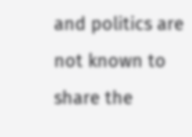and politics are not known to share the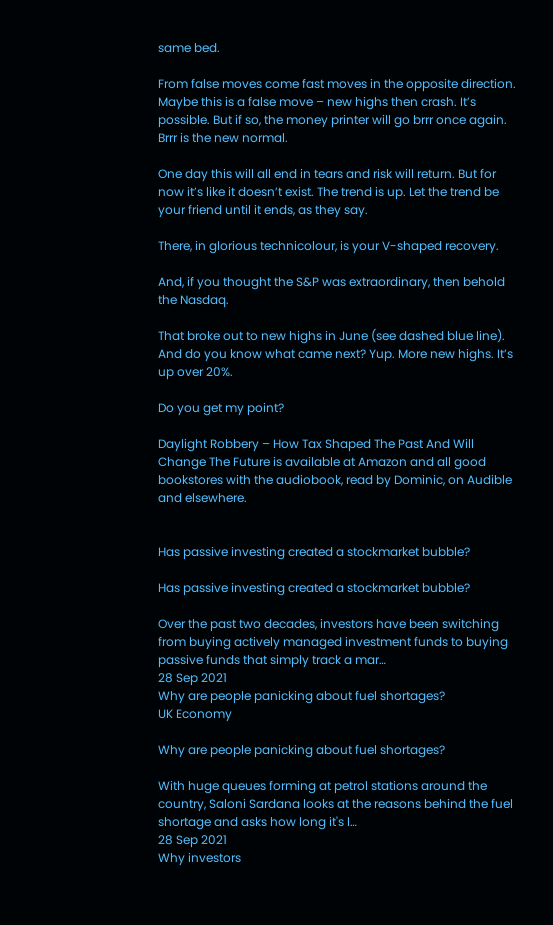same bed.

From false moves come fast moves in the opposite direction. Maybe this is a false move – new highs then crash. It’s possible. But if so, the money printer will go brrr once again. Brrr is the new normal.

One day this will all end in tears and risk will return. But for now it’s like it doesn’t exist. The trend is up. Let the trend be your friend until it ends, as they say.

There, in glorious technicolour, is your V-shaped recovery.

And, if you thought the S&P was extraordinary, then behold the Nasdaq.

That broke out to new highs in June (see dashed blue line). And do you know what came next? Yup. More new highs. It’s up over 20%.

Do you get my point?

Daylight Robbery – How Tax Shaped The Past And Will Change The Future is available at Amazon and all good bookstores with the audiobook, read by Dominic, on Audible and elsewhere.


Has passive investing created a stockmarket bubble?

Has passive investing created a stockmarket bubble?

Over the past two decades, investors have been switching from buying actively managed investment funds to buying passive funds that simply track a mar…
28 Sep 2021
Why are people panicking about fuel shortages?
UK Economy

Why are people panicking about fuel shortages?

With huge queues forming at petrol stations around the country, Saloni Sardana looks at the reasons behind the fuel shortage and asks how long it's l…
28 Sep 2021
Why investors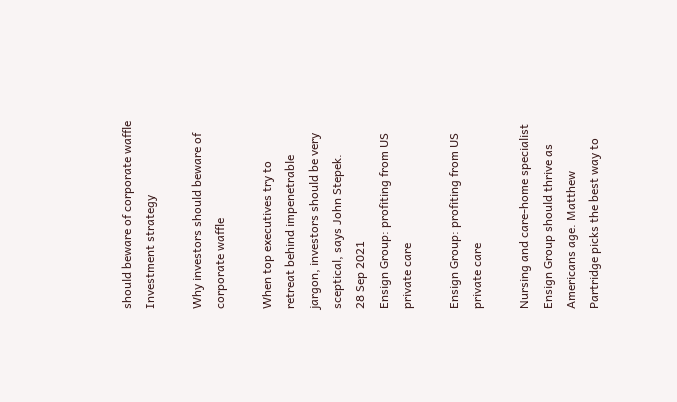should beware of corporate waffle
Investment strategy

Why investors should beware of corporate waffle

When top executives try to retreat behind impenetrable jargon, investors should be very sceptical, says John Stepek.
28 Sep 2021
Ensign Group: profiting from US private care

Ensign Group: profiting from US private care

Nursing and care-home specialist Ensign Group should thrive as Americans age. Matthew Partridge picks the best way to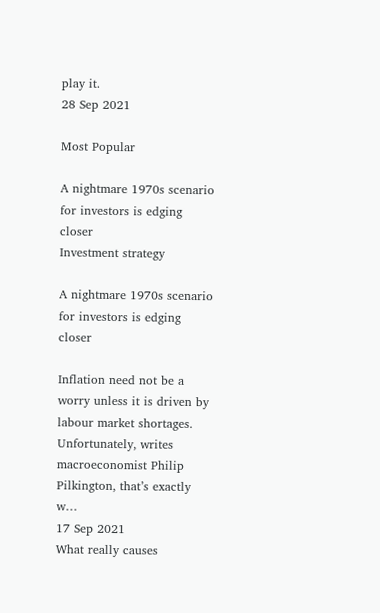play it.
28 Sep 2021

Most Popular

A nightmare 1970s scenario for investors is edging closer
Investment strategy

A nightmare 1970s scenario for investors is edging closer

Inflation need not be a worry unless it is driven by labour market shortages. Unfortunately, writes macroeconomist Philip Pilkington, that’s exactly w…
17 Sep 2021
What really causes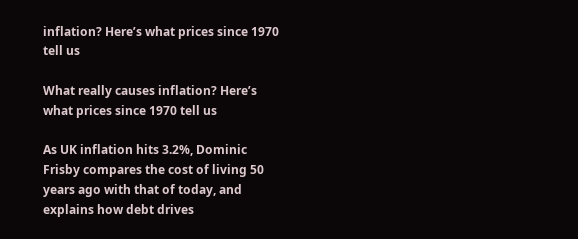inflation? Here’s what prices since 1970 tell us

What really causes inflation? Here’s what prices since 1970 tell us

As UK inflation hits 3.2%, Dominic Frisby compares the cost of living 50 years ago with that of today, and explains how debt drives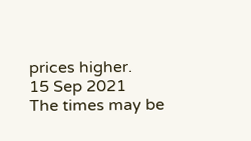prices higher.
15 Sep 2021
The times may be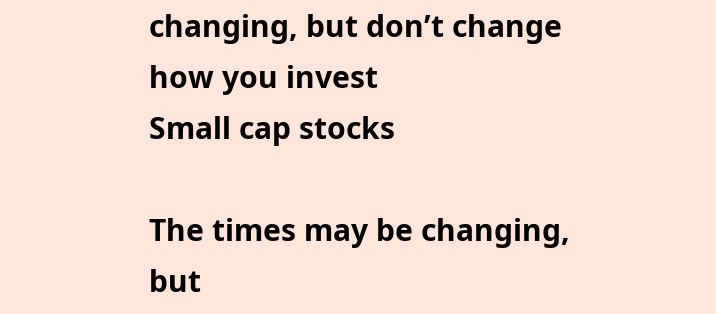changing, but don’t change how you invest
Small cap stocks

The times may be changing, but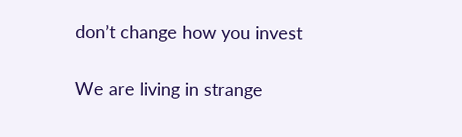don’t change how you invest

We are living in strange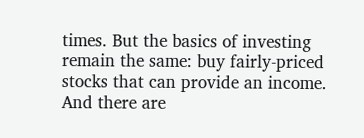times. But the basics of investing remain the same: buy fairly-priced stocks that can provide an income. And there are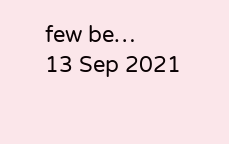few be…
13 Sep 2021